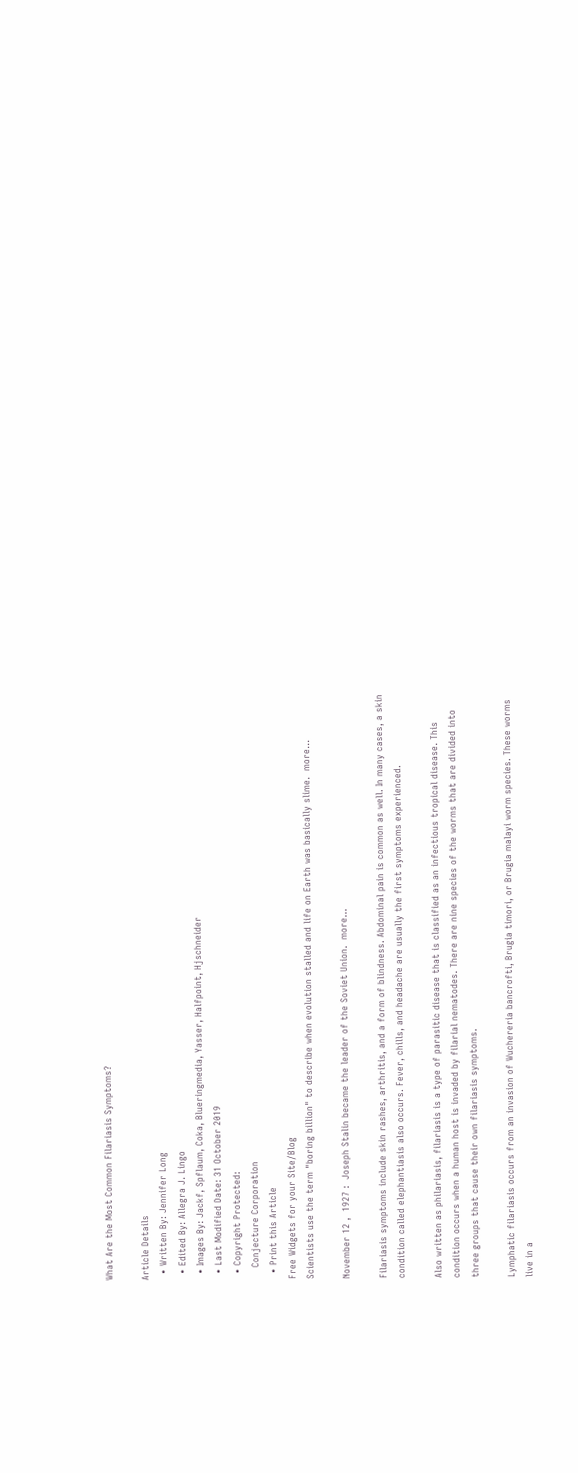What Are the Most Common Filariasis Symptoms?

Article Details
  • Written By: Jennifer Long
  • Edited By: Allegra J. Lingo
  • Images By: Jackf, Spflaum, Coka, Blueringmedia, Yasser, Halfpoint, Hjschneider
  • Last Modified Date: 31 October 2019
  • Copyright Protected:
    Conjecture Corporation
  • Print this Article
Free Widgets for your Site/Blog
Scientists use the term "boring billion" to describe when evolution stalled and life on Earth was basically slime.  more...

November 12 ,  1927 :  Joseph Stalin became the leader of the Soviet Union.  more...

Filariasis symptoms include skin rashes, arthritis, and a form of blindness. Abdominal pain is common as well. In many cases, a skin condition called elephantiasis also occurs. Fever, chills, and headache are usually the first symptoms experienced.

Also written as philariasis, filariasis is a type of parasitic disease that is classified as an infectious tropical disease. This condition occurs when a human host is invaded by filarial nematodes. There are nine species of the worms that are divided into three groups that cause their own filariasis symptoms.

Lymphatic filariasis occurs from an invasion of Wuchereria bancrofti, Brugia timori, or Brugia malayi worm species. These worms live in a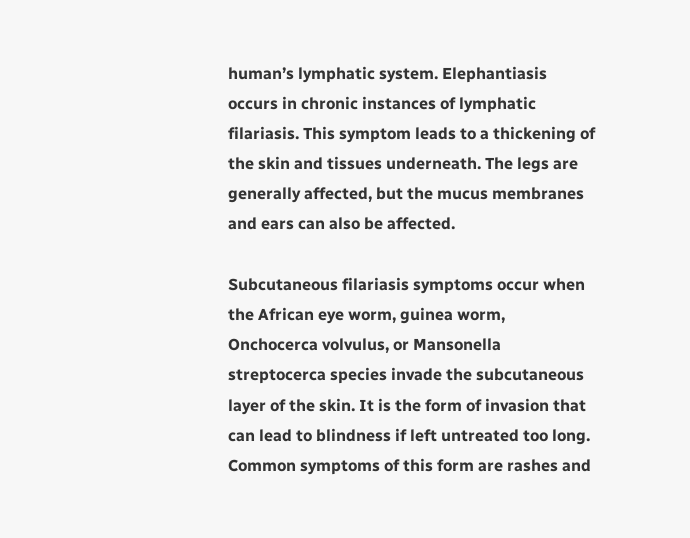human’s lymphatic system. Elephantiasis occurs in chronic instances of lymphatic filariasis. This symptom leads to a thickening of the skin and tissues underneath. The legs are generally affected, but the mucus membranes and ears can also be affected.

Subcutaneous filariasis symptoms occur when the African eye worm, guinea worm, Onchocerca volvulus, or Mansonella streptocerca species invade the subcutaneous layer of the skin. It is the form of invasion that can lead to blindness if left untreated too long. Common symptoms of this form are rashes and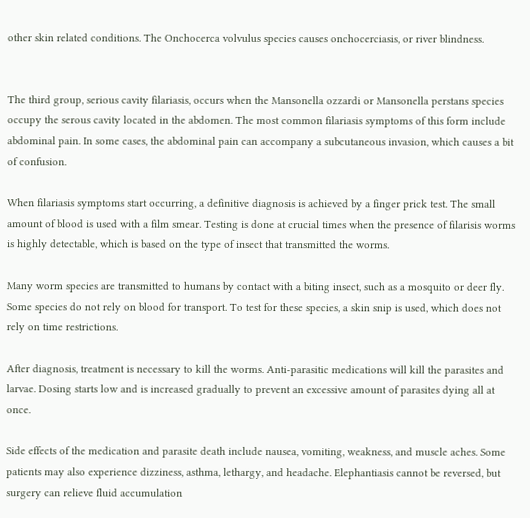other skin related conditions. The Onchocerca volvulus species causes onchocerciasis, or river blindness.


The third group, serious cavity filariasis, occurs when the Mansonella ozzardi or Mansonella perstans species occupy the serous cavity located in the abdomen. The most common filariasis symptoms of this form include abdominal pain. In some cases, the abdominal pain can accompany a subcutaneous invasion, which causes a bit of confusion.

When filariasis symptoms start occurring, a definitive diagnosis is achieved by a finger prick test. The small amount of blood is used with a film smear. Testing is done at crucial times when the presence of filarisis worms is highly detectable, which is based on the type of insect that transmitted the worms.

Many worm species are transmitted to humans by contact with a biting insect, such as a mosquito or deer fly. Some species do not rely on blood for transport. To test for these species, a skin snip is used, which does not rely on time restrictions.

After diagnosis, treatment is necessary to kill the worms. Anti-parasitic medications will kill the parasites and larvae. Dosing starts low and is increased gradually to prevent an excessive amount of parasites dying all at once.

Side effects of the medication and parasite death include nausea, vomiting, weakness, and muscle aches. Some patients may also experience dizziness, asthma, lethargy, and headache. Elephantiasis cannot be reversed, but surgery can relieve fluid accumulation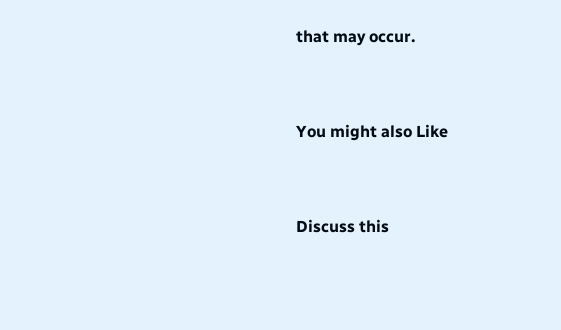that may occur.


You might also Like


Discuss this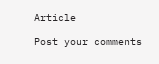Article

Post your comments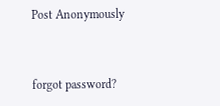Post Anonymously


forgot password?